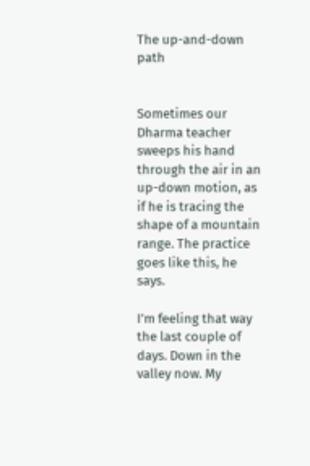The up-and-down path


Sometimes our Dharma teacher sweeps his hand through the air in an up-down motion, as if he is tracing the shape of a mountain range. The practice goes like this, he says.

I’m feeling that way the last couple of days. Down in the valley now. My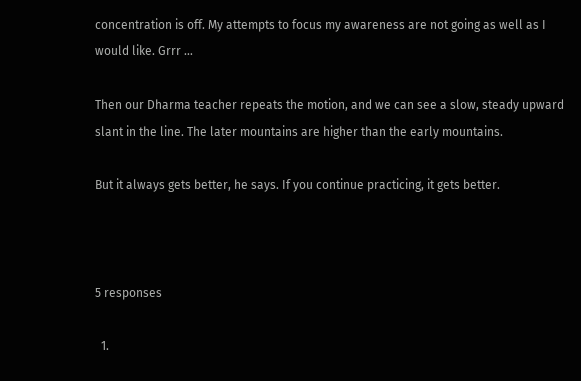concentration is off. My attempts to focus my awareness are not going as well as I would like. Grrr …

Then our Dharma teacher repeats the motion, and we can see a slow, steady upward slant in the line. The later mountains are higher than the early mountains.

But it always gets better, he says. If you continue practicing, it gets better.



5 responses

  1.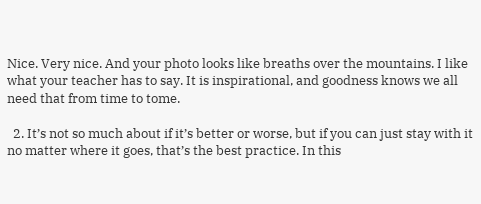Nice. Very nice. And your photo looks like breaths over the mountains. I like what your teacher has to say. It is inspirational, and goodness knows we all need that from time to tome.

  2. It’s not so much about if it’s better or worse, but if you can just stay with it no matter where it goes, that’s the best practice. In this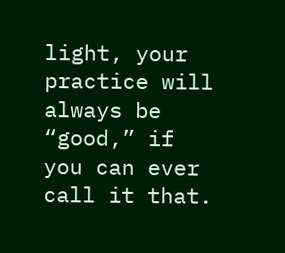light, your practice will always be “good,” if you can ever call it that.